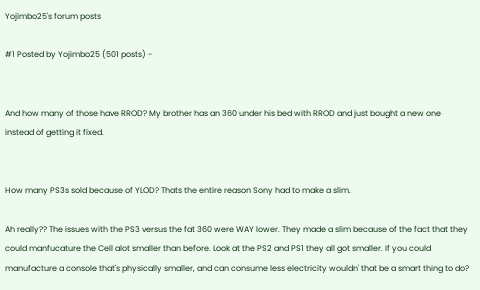Yojimbo25's forum posts

#1 Posted by Yojimbo25 (501 posts) -


And how many of those have RROD? My brother has an 360 under his bed with RROD and just bought a new one instead of getting it fixed.


How many PS3s sold because of YLOD? Thats the entire reason Sony had to make a slim.

Ah really?? The issues with the PS3 versus the fat 360 were WAY lower. They made a slim because of the fact that they could manfucature the Cell alot smaller than before. Look at the PS2 and PS1 they all got smaller. If you could manufacture a console that's physically smaller, and can consume less electricity wouldn' that be a smart thing to do?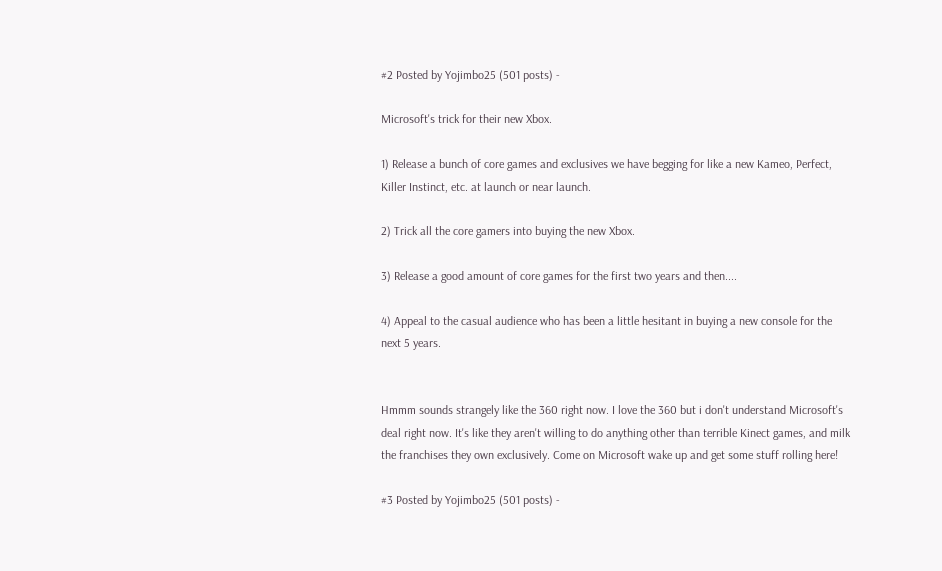#2 Posted by Yojimbo25 (501 posts) -

Microsoft's trick for their new Xbox.

1) Release a bunch of core games and exclusives we have begging for like a new Kameo, Perfect, Killer Instinct, etc. at launch or near launch.

2) Trick all the core gamers into buying the new Xbox.

3) Release a good amount of core games for the first two years and then....

4) Appeal to the casual audience who has been a little hesitant in buying a new console for the next 5 years.


Hmmm sounds strangely like the 360 right now. I love the 360 but i don't understand Microsoft's deal right now. It's like they aren't willing to do anything other than terrible Kinect games, and milk the franchises they own exclusively. Come on Microsoft wake up and get some stuff rolling here!

#3 Posted by Yojimbo25 (501 posts) -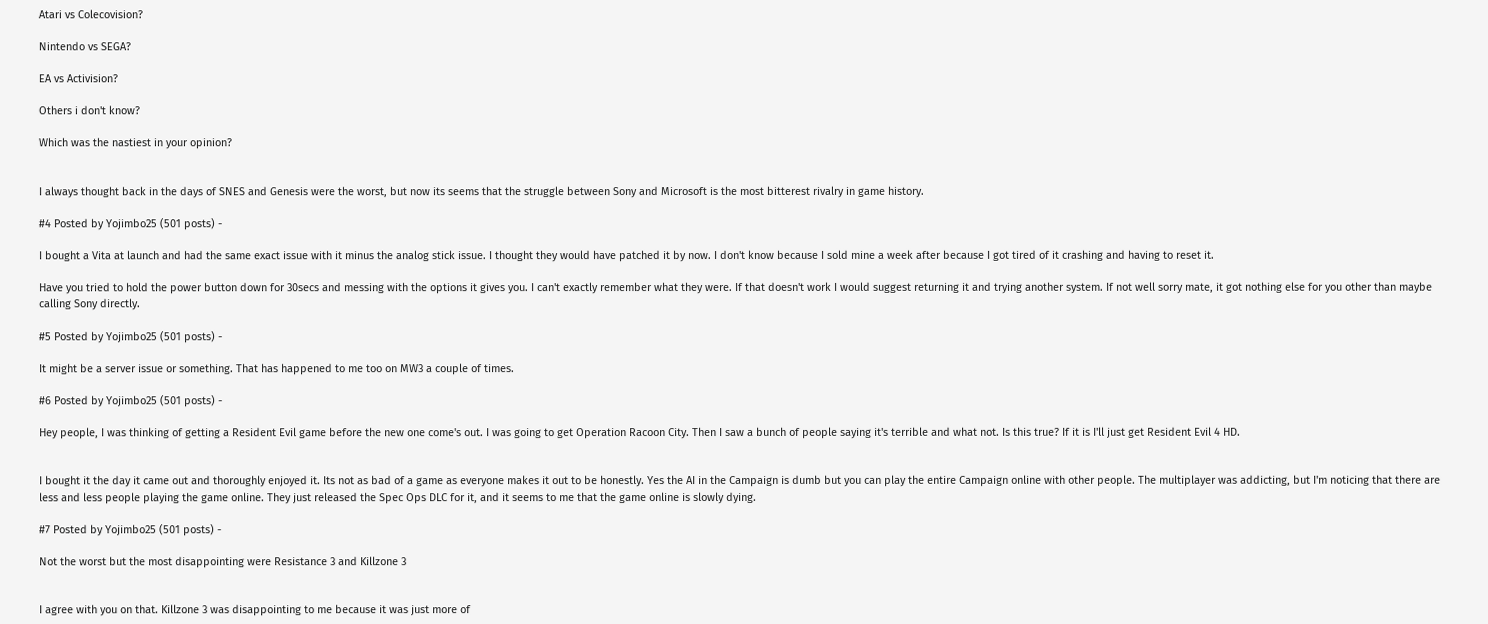Atari vs Colecovision?

Nintendo vs SEGA?

EA vs Activision?

Others i don't know?

Which was the nastiest in your opinion?


I always thought back in the days of SNES and Genesis were the worst, but now its seems that the struggle between Sony and Microsoft is the most bitterest rivalry in game history.

#4 Posted by Yojimbo25 (501 posts) -

I bought a Vita at launch and had the same exact issue with it minus the analog stick issue. I thought they would have patched it by now. I don't know because I sold mine a week after because I got tired of it crashing and having to reset it.

Have you tried to hold the power button down for 30secs and messing with the options it gives you. I can't exactly remember what they were. If that doesn't work I would suggest returning it and trying another system. If not well sorry mate, it got nothing else for you other than maybe calling Sony directly.

#5 Posted by Yojimbo25 (501 posts) -

It might be a server issue or something. That has happened to me too on MW3 a couple of times.

#6 Posted by Yojimbo25 (501 posts) -

Hey people, I was thinking of getting a Resident Evil game before the new one come's out. I was going to get Operation Racoon City. Then I saw a bunch of people saying it's terrible and what not. Is this true? If it is I'll just get Resident Evil 4 HD.


I bought it the day it came out and thoroughly enjoyed it. Its not as bad of a game as everyone makes it out to be honestly. Yes the AI in the Campaign is dumb but you can play the entire Campaign online with other people. The multiplayer was addicting, but I'm noticing that there are less and less people playing the game online. They just released the Spec Ops DLC for it, and it seems to me that the game online is slowly dying.

#7 Posted by Yojimbo25 (501 posts) -

Not the worst but the most disappointing were Resistance 3 and Killzone 3


I agree with you on that. Killzone 3 was disappointing to me because it was just more of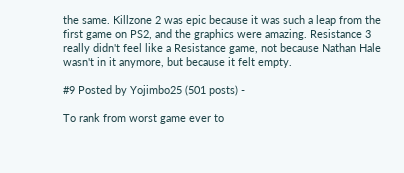the same. Killzone 2 was epic because it was such a leap from the first game on PS2, and the graphics were amazing. Resistance 3 really didn't feel like a Resistance game, not because Nathan Hale wasn't in it anymore, but because it felt empty.

#9 Posted by Yojimbo25 (501 posts) -

To rank from worst game ever to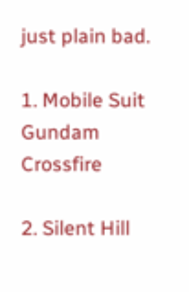just plain bad.

1. Mobile Suit Gundam Crossfire

2. Silent Hill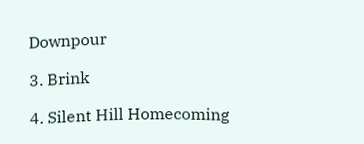Downpour

3. Brink

4. Silent Hill Homecoming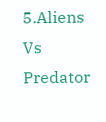5.Aliens Vs Predator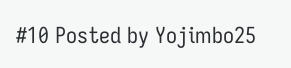#10 Posted by Yojimbo25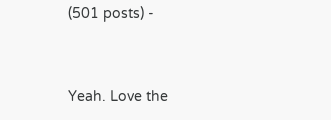(501 posts) -


Yeah. Love the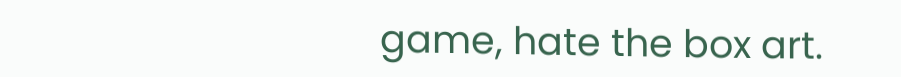game, hate the box art.